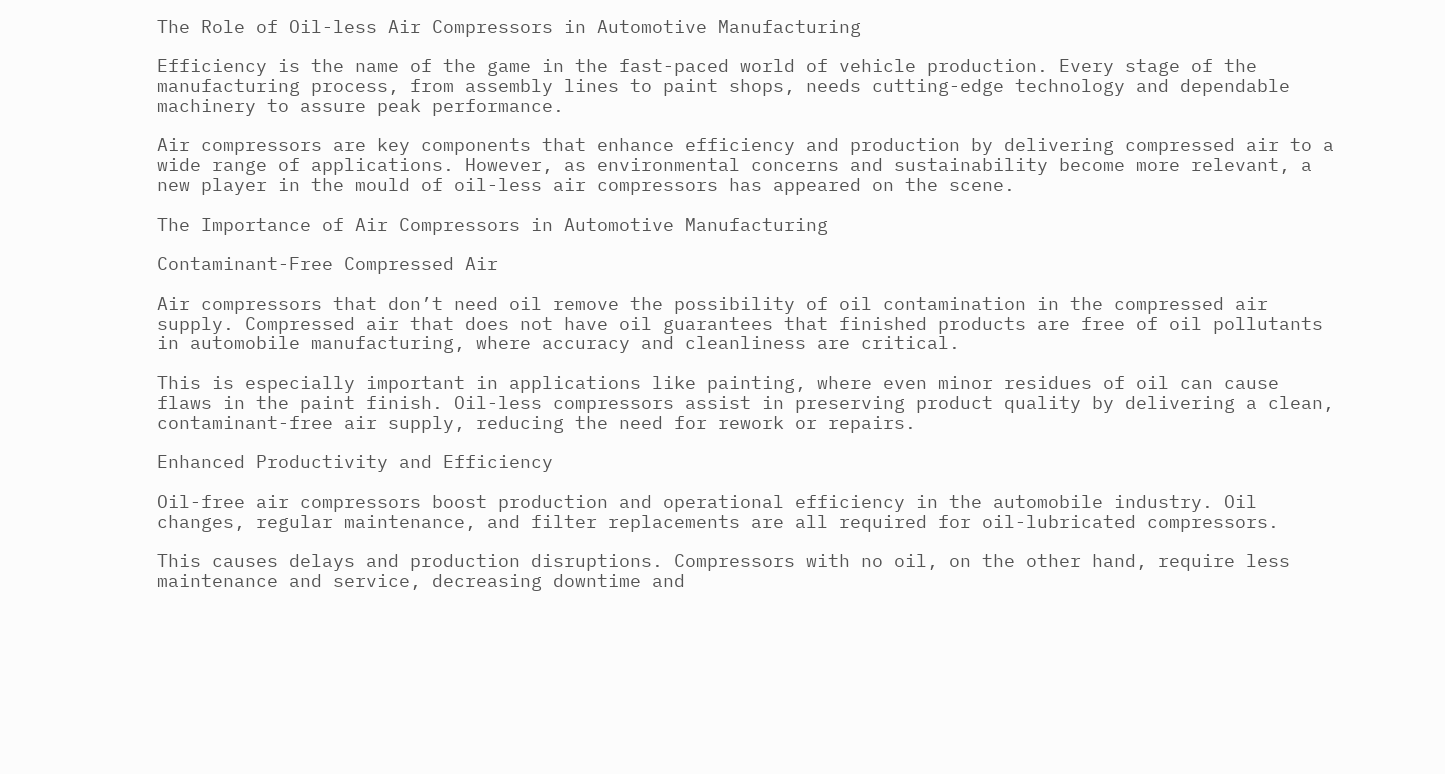The Role of Oil-less Air Compressors in Automotive Manufacturing

Efficiency is the name of the game in the fast-paced world of vehicle production. Every stage of the manufacturing process, from assembly lines to paint shops, needs cutting-edge technology and dependable machinery to assure peak performance.

Air compressors are key components that enhance efficiency and production by delivering compressed air to a wide range of applications. However, as environmental concerns and sustainability become more relevant, a new player in the mould of oil-less air compressors has appeared on the scene.

The Importance of Air Compressors in Automotive Manufacturing

Contaminant-Free Compressed Air

Air compressors that don’t need oil remove the possibility of oil contamination in the compressed air supply. Compressed air that does not have oil guarantees that finished products are free of oil pollutants in automobile manufacturing, where accuracy and cleanliness are critical.

This is especially important in applications like painting, where even minor residues of oil can cause flaws in the paint finish. Oil-less compressors assist in preserving product quality by delivering a clean, contaminant-free air supply, reducing the need for rework or repairs.

Enhanced Productivity and Efficiency

Oil-free air compressors boost production and operational efficiency in the automobile industry. Oil changes, regular maintenance, and filter replacements are all required for oil-lubricated compressors.

This causes delays and production disruptions. Compressors with no oil, on the other hand, require less maintenance and service, decreasing downtime and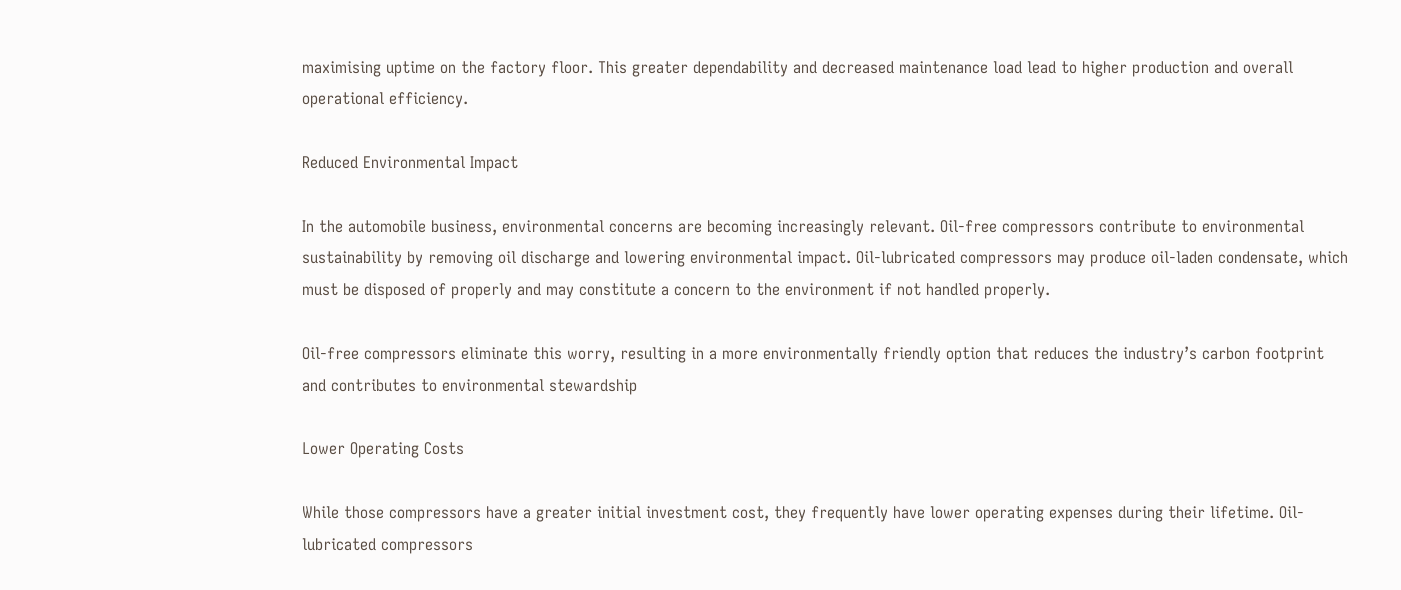maximising uptime on the factory floor. This greater dependability and decreased maintenance load lead to higher production and overall operational efficiency.

Reduced Environmental Impact

In the automobile business, environmental concerns are becoming increasingly relevant. Oil-free compressors contribute to environmental sustainability by removing oil discharge and lowering environmental impact. Oil-lubricated compressors may produce oil-laden condensate, which must be disposed of properly and may constitute a concern to the environment if not handled properly.

Oil-free compressors eliminate this worry, resulting in a more environmentally friendly option that reduces the industry’s carbon footprint and contributes to environmental stewardship

Lower Operating Costs

While those compressors have a greater initial investment cost, they frequently have lower operating expenses during their lifetime. Oil-lubricated compressors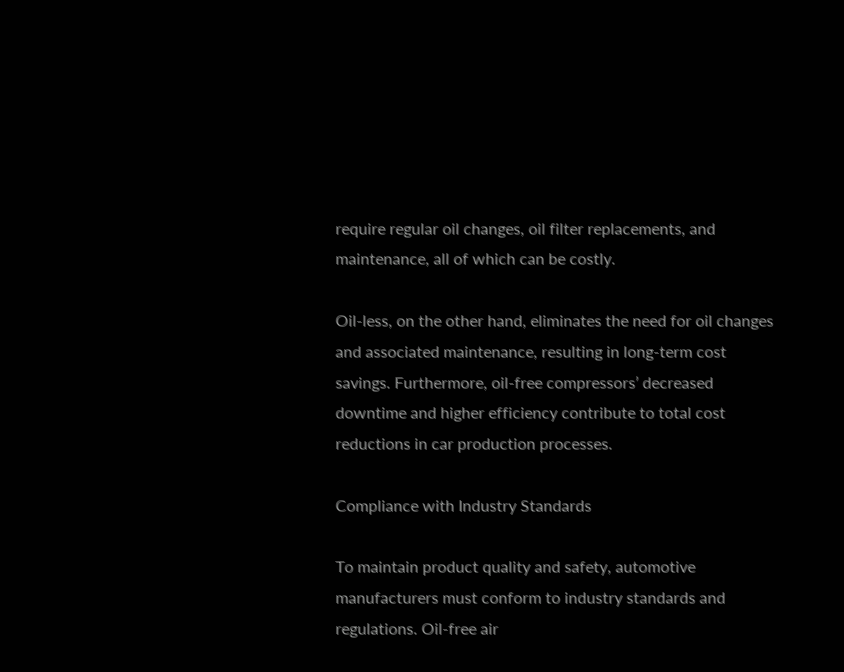require regular oil changes, oil filter replacements, and maintenance, all of which can be costly.

Oil-less, on the other hand, eliminates the need for oil changes and associated maintenance, resulting in long-term cost savings. Furthermore, oil-free compressors’ decreased downtime and higher efficiency contribute to total cost reductions in car production processes.

Compliance with Industry Standards

To maintain product quality and safety, automotive manufacturers must conform to industry standards and regulations. Oil-free air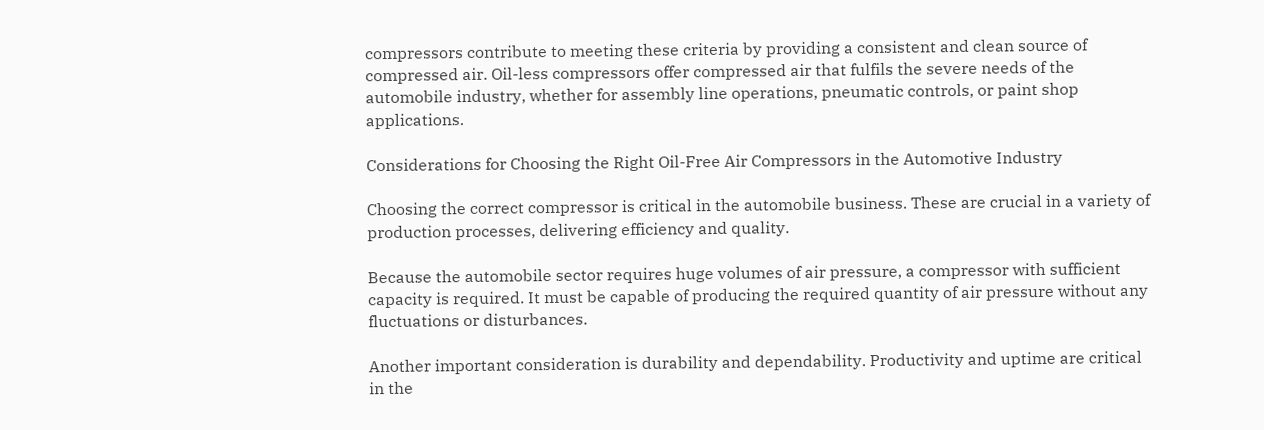compressors contribute to meeting these criteria by providing a consistent and clean source of compressed air. Oil-less compressors offer compressed air that fulfils the severe needs of the automobile industry, whether for assembly line operations, pneumatic controls, or paint shop applications.

Considerations for Choosing the Right Oil-Free Air Compressors in the Automotive Industry

Choosing the correct compressor is critical in the automobile business. These are crucial in a variety of production processes, delivering efficiency and quality.

Because the automobile sector requires huge volumes of air pressure, a compressor with sufficient capacity is required. It must be capable of producing the required quantity of air pressure without any fluctuations or disturbances.

Another important consideration is durability and dependability. Productivity and uptime are critical in the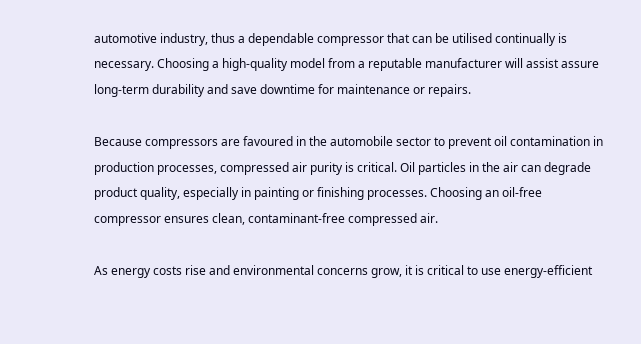automotive industry, thus a dependable compressor that can be utilised continually is necessary. Choosing a high-quality model from a reputable manufacturer will assist assure long-term durability and save downtime for maintenance or repairs.

Because compressors are favoured in the automobile sector to prevent oil contamination in production processes, compressed air purity is critical. Oil particles in the air can degrade product quality, especially in painting or finishing processes. Choosing an oil-free compressor ensures clean, contaminant-free compressed air.

As energy costs rise and environmental concerns grow, it is critical to use energy-efficient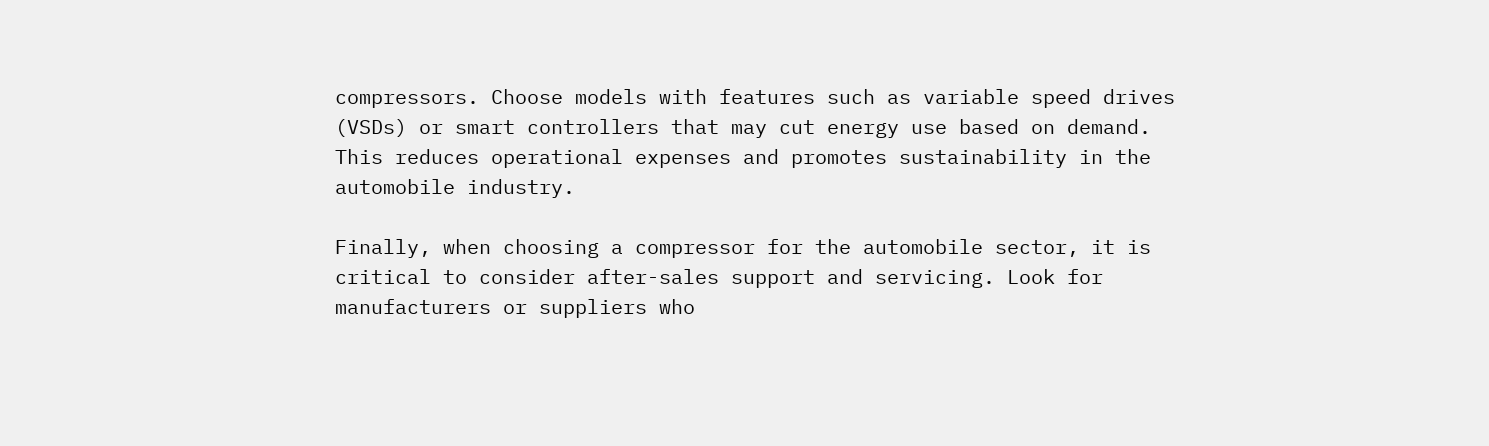compressors. Choose models with features such as variable speed drives (VSDs) or smart controllers that may cut energy use based on demand. This reduces operational expenses and promotes sustainability in the automobile industry.

Finally, when choosing a compressor for the automobile sector, it is critical to consider after-sales support and servicing. Look for manufacturers or suppliers who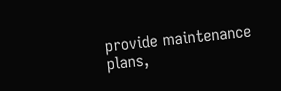provide maintenance plans,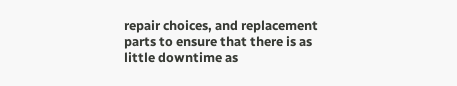repair choices, and replacement parts to ensure that there is as little downtime as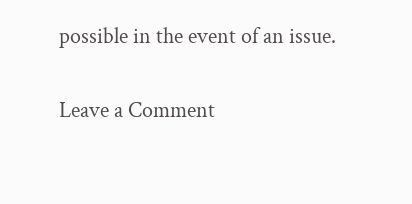possible in the event of an issue.

Leave a Comment